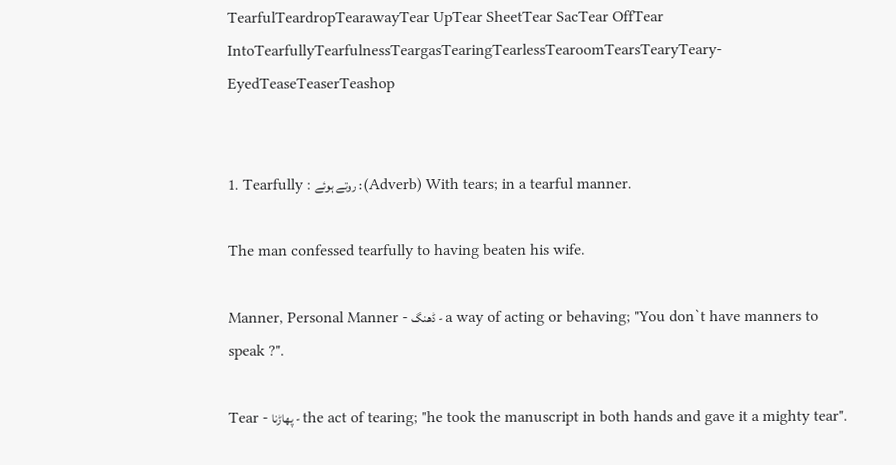TearfulTeardropTearawayTear UpTear SheetTear SacTear OffTear IntoTearfullyTearfulnessTeargasTearingTearlessTearoomTearsTearyTeary-EyedTeaseTeaserTeashop


1. Tearfully : روتے ہوئے : (Adverb) With tears; in a tearful manner.

The man confessed tearfully to having beaten his wife.

Manner, Personal Manner - ڈھنگ - a way of acting or behaving; "You don`t have manners to speak ?".

Tear - پھاڑنا - the act of tearing; "he took the manuscript in both hands and gave it a mighty tear".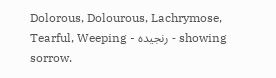Dolorous, Dolourous, Lachrymose, Tearful, Weeping - رنجیدہ - showing sorrow.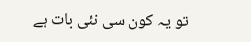تو یہ کون سی نئی بات ہے